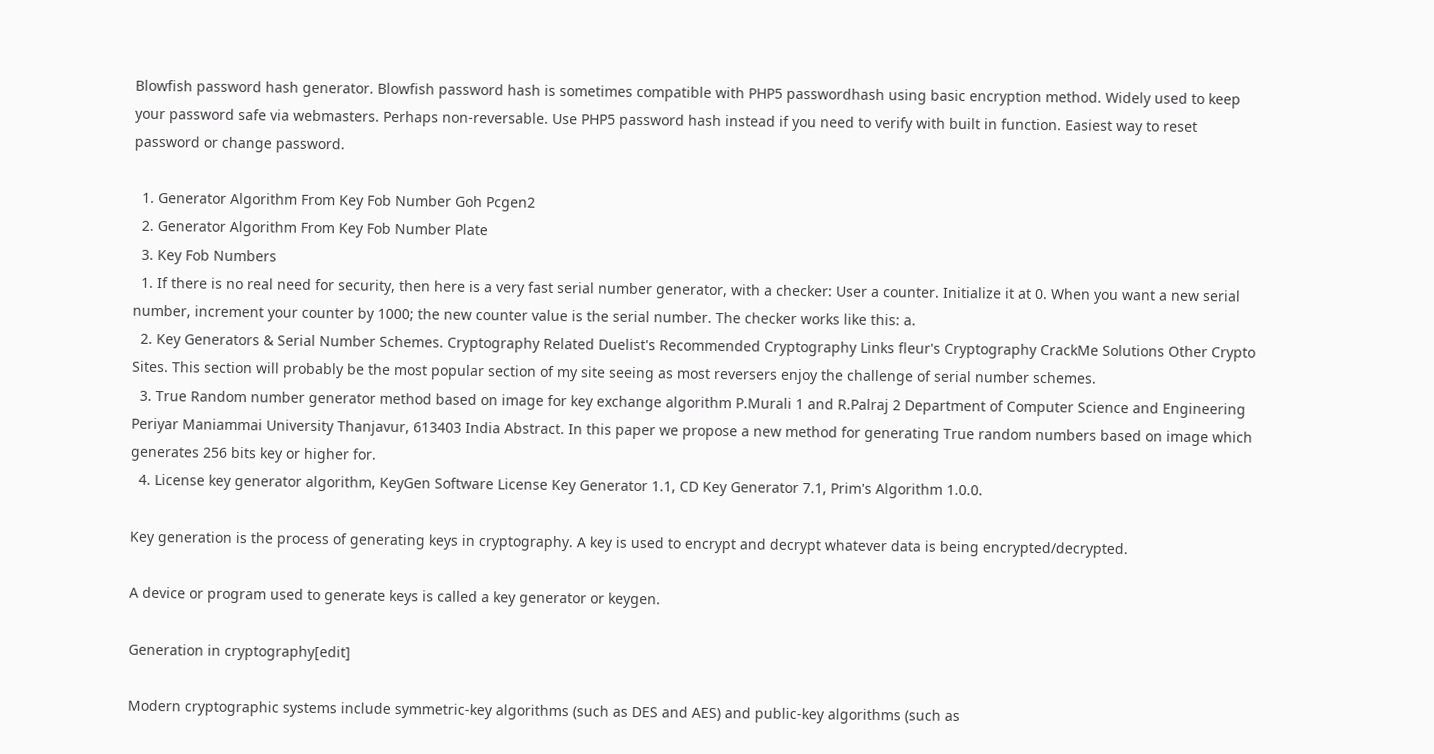Blowfish password hash generator. Blowfish password hash is sometimes compatible with PHP5 passwordhash using basic encryption method. Widely used to keep your password safe via webmasters. Perhaps non-reversable. Use PHP5 password hash instead if you need to verify with built in function. Easiest way to reset password or change password.

  1. Generator Algorithm From Key Fob Number Goh Pcgen2
  2. Generator Algorithm From Key Fob Number Plate
  3. Key Fob Numbers
  1. If there is no real need for security, then here is a very fast serial number generator, with a checker: User a counter. Initialize it at 0. When you want a new serial number, increment your counter by 1000; the new counter value is the serial number. The checker works like this: a.
  2. Key Generators & Serial Number Schemes. Cryptography Related Duelist's Recommended Cryptography Links fleur's Cryptography CrackMe Solutions Other Crypto Sites. This section will probably be the most popular section of my site seeing as most reversers enjoy the challenge of serial number schemes.
  3. True Random number generator method based on image for key exchange algorithm P.Murali 1 and R.Palraj 2 Department of Computer Science and Engineering Periyar Maniammai University Thanjavur, 613403 India Abstract. In this paper we propose a new method for generating True random numbers based on image which generates 256 bits key or higher for.
  4. License key generator algorithm, KeyGen Software License Key Generator 1.1, CD Key Generator 7.1, Prim's Algorithm 1.0.0.

Key generation is the process of generating keys in cryptography. A key is used to encrypt and decrypt whatever data is being encrypted/decrypted.

A device or program used to generate keys is called a key generator or keygen.

Generation in cryptography[edit]

Modern cryptographic systems include symmetric-key algorithms (such as DES and AES) and public-key algorithms (such as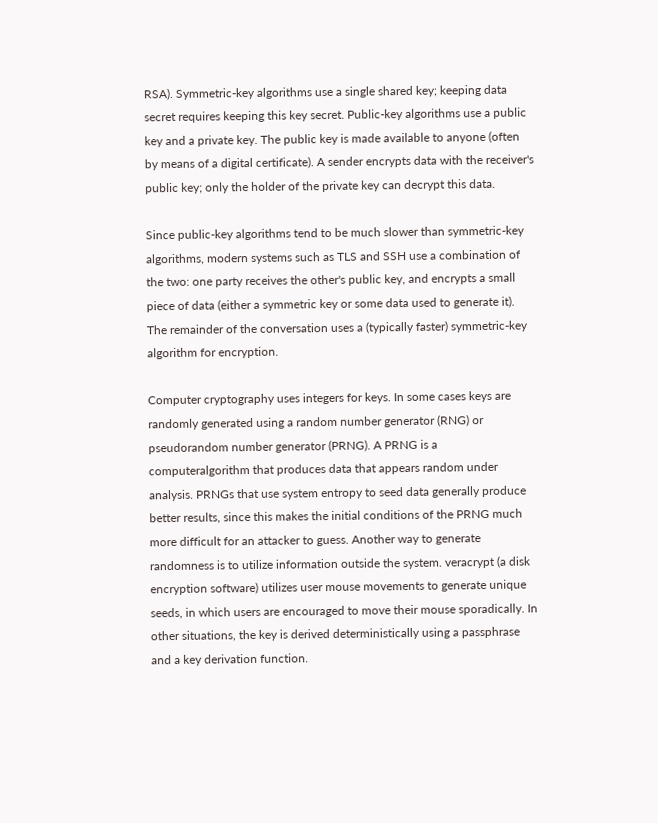RSA). Symmetric-key algorithms use a single shared key; keeping data secret requires keeping this key secret. Public-key algorithms use a public key and a private key. The public key is made available to anyone (often by means of a digital certificate). A sender encrypts data with the receiver's public key; only the holder of the private key can decrypt this data.

Since public-key algorithms tend to be much slower than symmetric-key algorithms, modern systems such as TLS and SSH use a combination of the two: one party receives the other's public key, and encrypts a small piece of data (either a symmetric key or some data used to generate it). The remainder of the conversation uses a (typically faster) symmetric-key algorithm for encryption.

Computer cryptography uses integers for keys. In some cases keys are randomly generated using a random number generator (RNG) or pseudorandom number generator (PRNG). A PRNG is a computeralgorithm that produces data that appears random under analysis. PRNGs that use system entropy to seed data generally produce better results, since this makes the initial conditions of the PRNG much more difficult for an attacker to guess. Another way to generate randomness is to utilize information outside the system. veracrypt (a disk encryption software) utilizes user mouse movements to generate unique seeds, in which users are encouraged to move their mouse sporadically. In other situations, the key is derived deterministically using a passphrase and a key derivation function.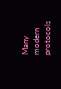Many modern protocols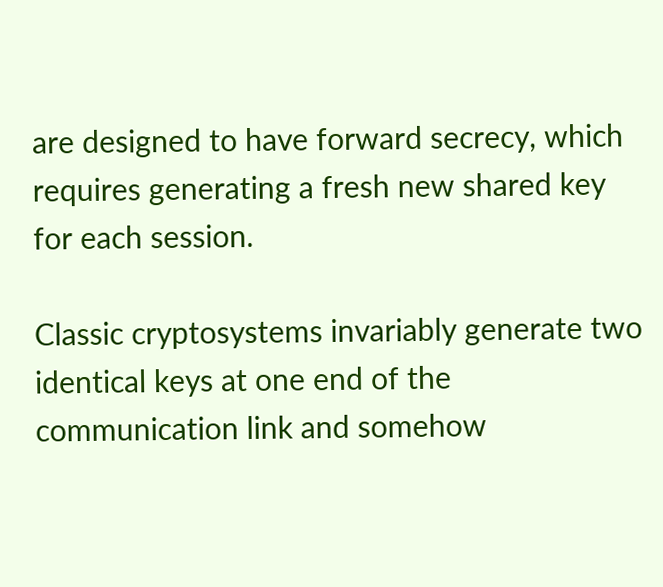are designed to have forward secrecy, which requires generating a fresh new shared key for each session.

Classic cryptosystems invariably generate two identical keys at one end of the communication link and somehow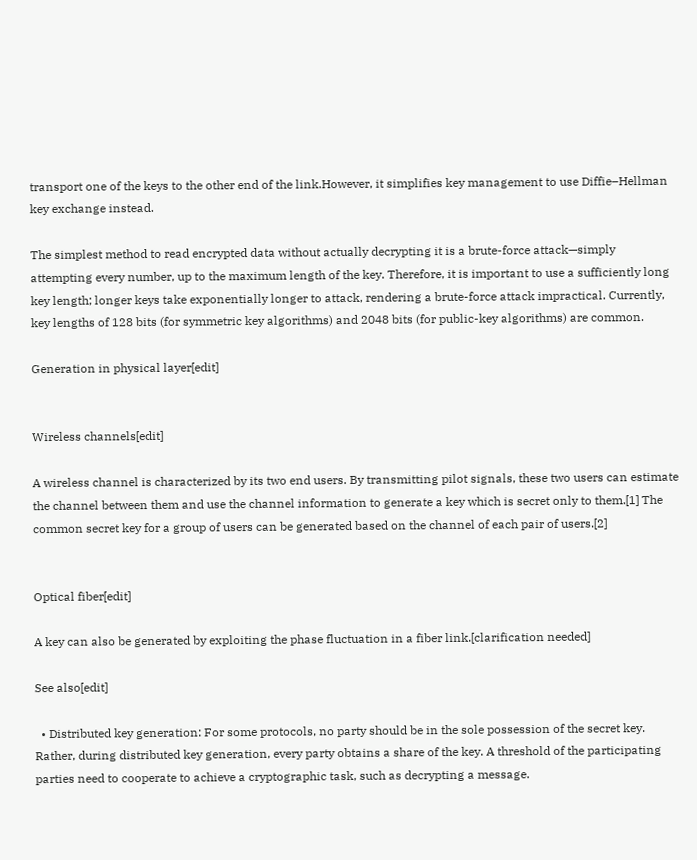transport one of the keys to the other end of the link.However, it simplifies key management to use Diffie–Hellman key exchange instead.

The simplest method to read encrypted data without actually decrypting it is a brute-force attack—simply attempting every number, up to the maximum length of the key. Therefore, it is important to use a sufficiently long key length; longer keys take exponentially longer to attack, rendering a brute-force attack impractical. Currently, key lengths of 128 bits (for symmetric key algorithms) and 2048 bits (for public-key algorithms) are common.

Generation in physical layer[edit]


Wireless channels[edit]

A wireless channel is characterized by its two end users. By transmitting pilot signals, these two users can estimate the channel between them and use the channel information to generate a key which is secret only to them.[1] The common secret key for a group of users can be generated based on the channel of each pair of users.[2]


Optical fiber[edit]

A key can also be generated by exploiting the phase fluctuation in a fiber link.[clarification needed]

See also[edit]

  • Distributed key generation: For some protocols, no party should be in the sole possession of the secret key. Rather, during distributed key generation, every party obtains a share of the key. A threshold of the participating parties need to cooperate to achieve a cryptographic task, such as decrypting a message.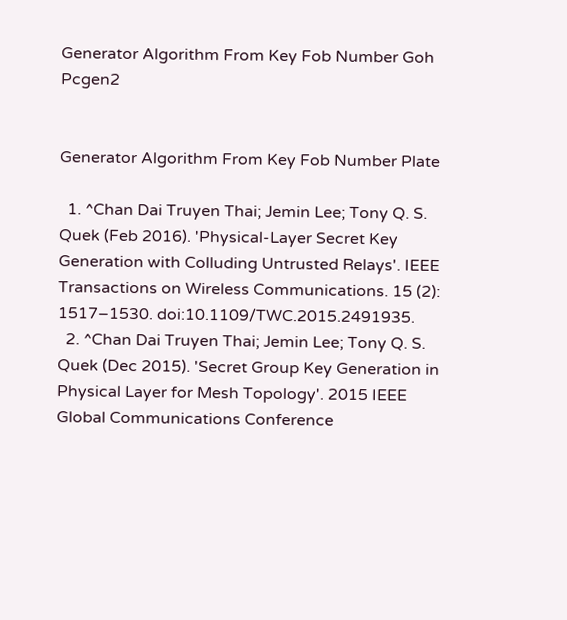Generator Algorithm From Key Fob Number Goh Pcgen2


Generator Algorithm From Key Fob Number Plate

  1. ^Chan Dai Truyen Thai; Jemin Lee; Tony Q. S. Quek (Feb 2016). 'Physical-Layer Secret Key Generation with Colluding Untrusted Relays'. IEEE Transactions on Wireless Communications. 15 (2): 1517–1530. doi:10.1109/TWC.2015.2491935.
  2. ^Chan Dai Truyen Thai; Jemin Lee; Tony Q. S. Quek (Dec 2015). 'Secret Group Key Generation in Physical Layer for Mesh Topology'. 2015 IEEE Global Communications Conference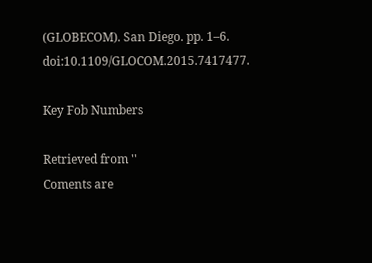(GLOBECOM). San Diego. pp. 1–6. doi:10.1109/GLOCOM.2015.7417477.

Key Fob Numbers

Retrieved from ''
Coments are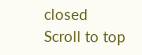closed
Scroll to top